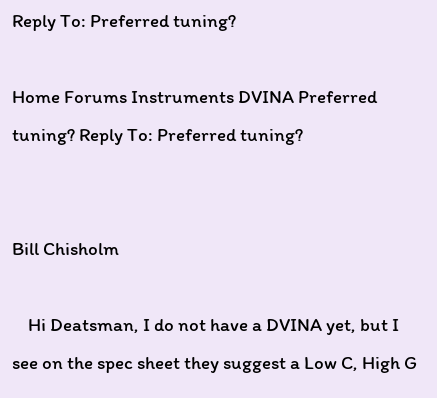Reply To: Preferred tuning?

Home Forums Instruments DVINA Preferred tuning? Reply To: Preferred tuning?


Bill Chisholm

    Hi Deatsman, I do not have a DVINA yet, but I see on the spec sheet they suggest a Low C, High G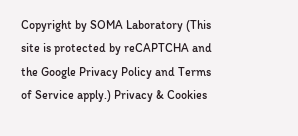Copyright by SOMA Laboratory (This site is protected by reCAPTCHA and the Google Privacy Policy and Terms of Service apply.) Privacy & Cookies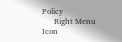Policy
      Right Menu Icon